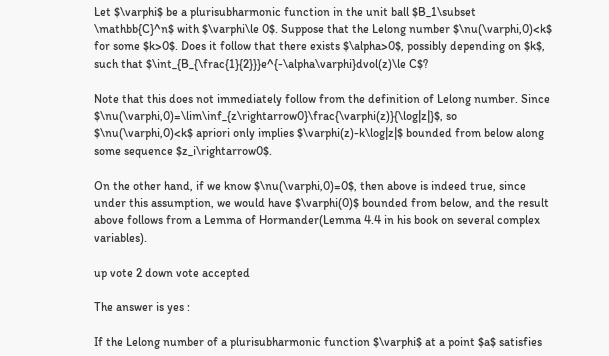Let $\varphi$ be a plurisubharmonic function in the unit ball $B_1\subset \mathbb{C}^n$ with $\varphi\le 0$. Suppose that the Lelong number $\nu(\varphi,0)<k$ for some $k>0$. Does it follow that there exists $\alpha>0$, possibly depending on $k$, such that $\int_{B_{\frac{1}{2}}}e^{-\alpha\varphi}dvol(z)\le C$?

Note that this does not immediately follow from the definition of Lelong number. Since $\nu(\varphi,0)=\lim\inf_{z\rightarrow0}\frac{\varphi(z)}{\log|z|}$, so $\nu(\varphi,0)<k$ apriori only implies $\varphi(z)-k\log|z|$ bounded from below along some sequence $z_i\rightarrow0$.

On the other hand, if we know $\nu(\varphi,0)=0$, then above is indeed true, since under this assumption, we would have $\varphi(0)$ bounded from below, and the result above follows from a Lemma of Hormander(Lemma 4.4 in his book on several complex variables).

up vote 2 down vote accepted

The answer is yes :

If the Lelong number of a plurisubharmonic function $\varphi$ at a point $a$ satisfies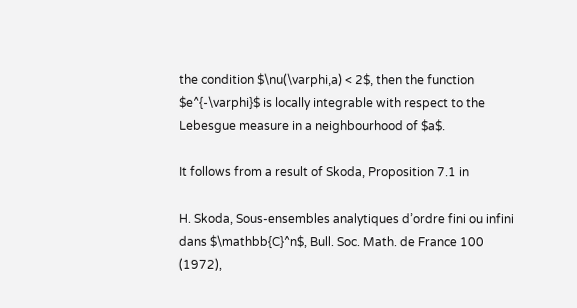the condition $\nu(\varphi,a) < 2$, then the function $e^{-\varphi}$ is locally integrable with respect to the Lebesgue measure in a neighbourhood of $a$.

It follows from a result of Skoda, Proposition 7.1 in

H. Skoda, Sous-ensembles analytiques d’ordre fini ou infini dans $\mathbb{C}^n$, Bull. Soc. Math. de France 100 (1972),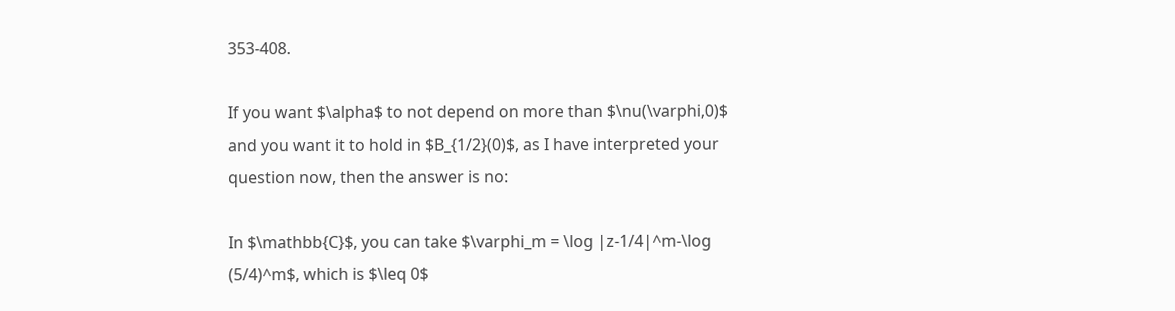353-408.

If you want $\alpha$ to not depend on more than $\nu(\varphi,0)$ and you want it to hold in $B_{1/2}(0)$, as I have interpreted your question now, then the answer is no:

In $\mathbb{C}$, you can take $\varphi_m = \log |z-1/4|^m-\log (5/4)^m$, which is $\leq 0$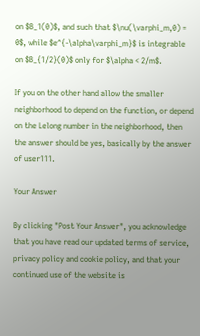on $B_1(0)$, and such that $\nu(\varphi_m,0) = 0$, while $e^{-\alpha\varphi_m}$ is integrable on $B_{1/2}(0)$ only for $\alpha < 2/m$.

If you on the other hand allow the smaller neighborhood to depend on the function, or depend on the Lelong number in the neighborhood, then the answer should be yes, basically by the answer of user111.

Your Answer

By clicking "Post Your Answer", you acknowledge that you have read our updated terms of service, privacy policy and cookie policy, and that your continued use of the website is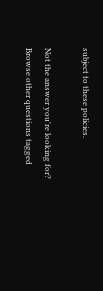subject to these policies.

Not the answer you're looking for? Browse other questions tagged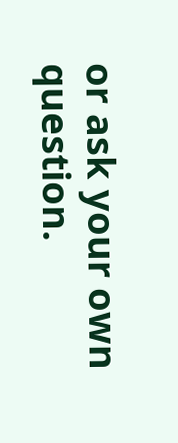or ask your own question.